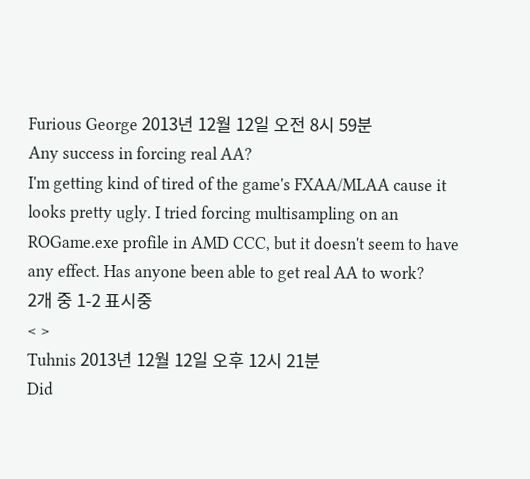Furious George 2013년 12월 12일 오전 8시 59분
Any success in forcing real AA?
I'm getting kind of tired of the game's FXAA/MLAA cause it looks pretty ugly. I tried forcing multisampling on an ROGame.exe profile in AMD CCC, but it doesn't seem to have any effect. Has anyone been able to get real AA to work?
2개 중 1-2 표시중
< >
Tuhnis 2013년 12월 12일 오후 12시 21분
Did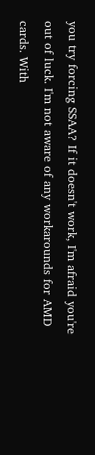you try forcing SSAA? If it doesn't work, I'm afraid you're out of luck. I'm not aware of any workarounds for AMD cards. With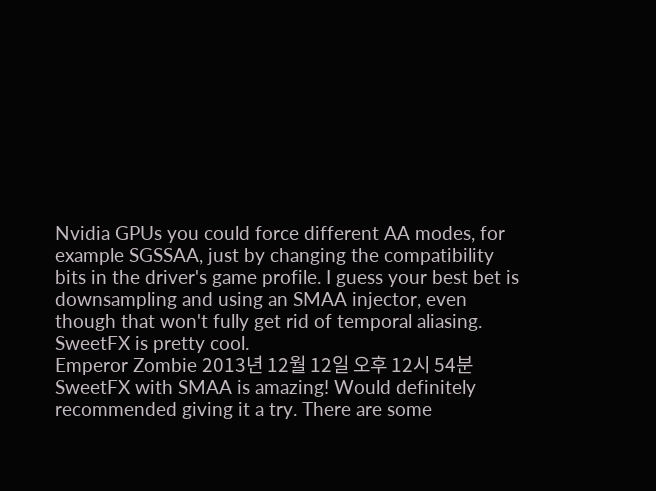Nvidia GPUs you could force different AA modes, for example SGSSAA, just by changing the compatibility bits in the driver's game profile. I guess your best bet is downsampling and using an SMAA injector, even though that won't fully get rid of temporal aliasing. SweetFX is pretty cool.
Emperor Zombie 2013년 12월 12일 오후 12시 54분
SweetFX with SMAA is amazing! Would definitely recommended giving it a try. There are some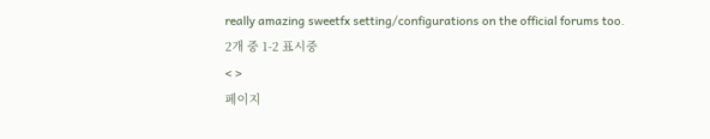really amazing sweetfx setting/configurations on the official forums too.
2개 중 1-2 표시중
< >
페이지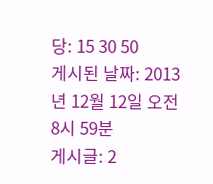당: 15 30 50
게시된 날짜: 2013년 12월 12일 오전 8시 59분
게시글: 2